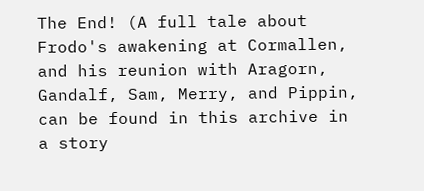The End! (A full tale about Frodo's awakening at Cormallen, and his reunion with Aragorn, Gandalf, Sam, Merry, and Pippin, can be found in this archive in a story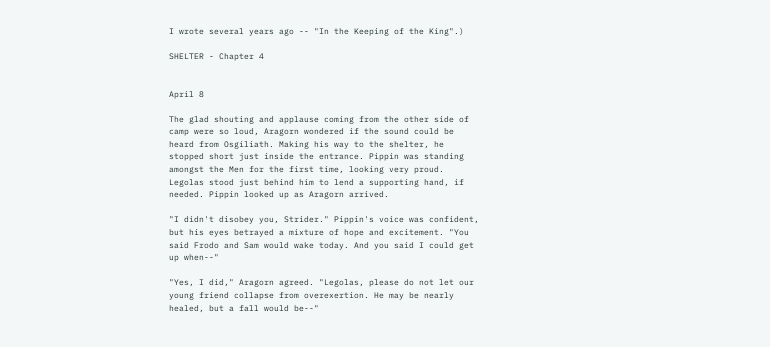I wrote several years ago -- "In the Keeping of the King".)

SHELTER - Chapter 4


April 8

The glad shouting and applause coming from the other side of camp were so loud, Aragorn wondered if the sound could be heard from Osgiliath. Making his way to the shelter, he stopped short just inside the entrance. Pippin was standing amongst the Men for the first time, looking very proud. Legolas stood just behind him to lend a supporting hand, if needed. Pippin looked up as Aragorn arrived.

"I didn't disobey you, Strider." Pippin's voice was confident, but his eyes betrayed a mixture of hope and excitement. "You said Frodo and Sam would wake today. And you said I could get up when--"

"Yes, I did," Aragorn agreed. "Legolas, please do not let our young friend collapse from overexertion. He may be nearly healed, but a fall would be--"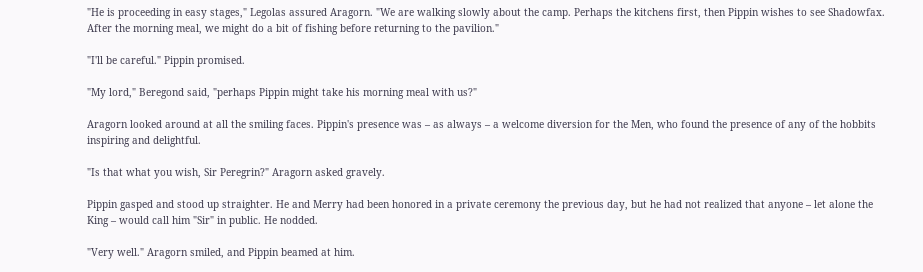"He is proceeding in easy stages," Legolas assured Aragorn. "We are walking slowly about the camp. Perhaps the kitchens first, then Pippin wishes to see Shadowfax. After the morning meal, we might do a bit of fishing before returning to the pavilion."

"I'll be careful." Pippin promised.

"My lord," Beregond said, "perhaps Pippin might take his morning meal with us?"

Aragorn looked around at all the smiling faces. Pippin's presence was – as always – a welcome diversion for the Men, who found the presence of any of the hobbits inspiring and delightful.

"Is that what you wish, Sir Peregrin?" Aragorn asked gravely.

Pippin gasped and stood up straighter. He and Merry had been honored in a private ceremony the previous day, but he had not realized that anyone – let alone the King – would call him "Sir" in public. He nodded.

"Very well." Aragorn smiled, and Pippin beamed at him.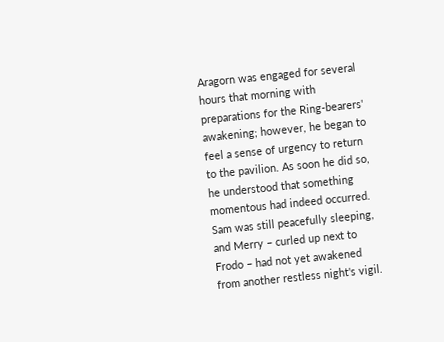Aragorn was engaged for several hours that morning with preparations for the Ring-bearers' awakening; however, he began to feel a sense of urgency to return to the pavilion. As soon he did so, he understood that something momentous had indeed occurred. Sam was still peacefully sleeping, and Merry – curled up next to Frodo – had not yet awakened from another restless night's vigil.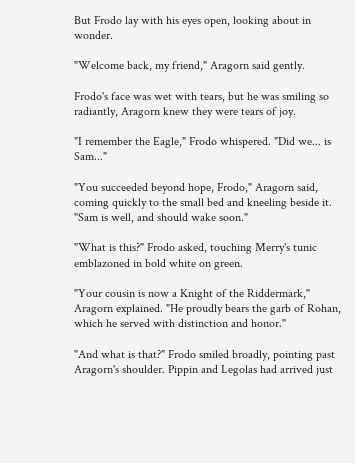But Frodo lay with his eyes open, looking about in wonder.

"Welcome back, my friend," Aragorn said gently.

Frodo's face was wet with tears, but he was smiling so radiantly, Aragorn knew they were tears of joy.

"I remember the Eagle," Frodo whispered. "Did we... is Sam..."

"You succeeded beyond hope, Frodo," Aragorn said, coming quickly to the small bed and kneeling beside it. "Sam is well, and should wake soon."

"What is this?" Frodo asked, touching Merry's tunic emblazoned in bold white on green.

"Your cousin is now a Knight of the Riddermark," Aragorn explained. "He proudly bears the garb of Rohan, which he served with distinction and honor."

"And what is that?" Frodo smiled broadly, pointing past Aragorn's shoulder. Pippin and Legolas had arrived just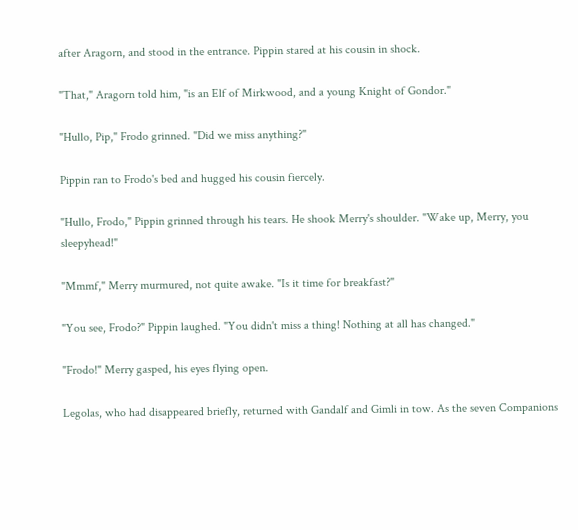after Aragorn, and stood in the entrance. Pippin stared at his cousin in shock.

"That," Aragorn told him, "is an Elf of Mirkwood, and a young Knight of Gondor."

"Hullo, Pip," Frodo grinned. "Did we miss anything?"

Pippin ran to Frodo's bed and hugged his cousin fiercely.

"Hullo, Frodo," Pippin grinned through his tears. He shook Merry's shoulder. "Wake up, Merry, you sleepyhead!"

"Mmmf," Merry murmured, not quite awake. "Is it time for breakfast?"

"You see, Frodo?" Pippin laughed. "You didn't miss a thing! Nothing at all has changed."

"Frodo!" Merry gasped, his eyes flying open.

Legolas, who had disappeared briefly, returned with Gandalf and Gimli in tow. As the seven Companions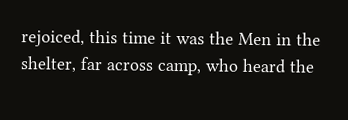rejoiced, this time it was the Men in the shelter, far across camp, who heard the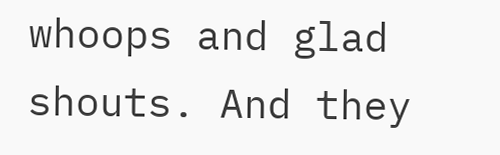whoops and glad shouts. And they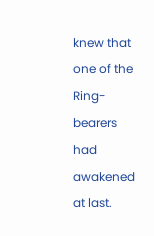knew that one of the Ring-bearers had awakened at last.